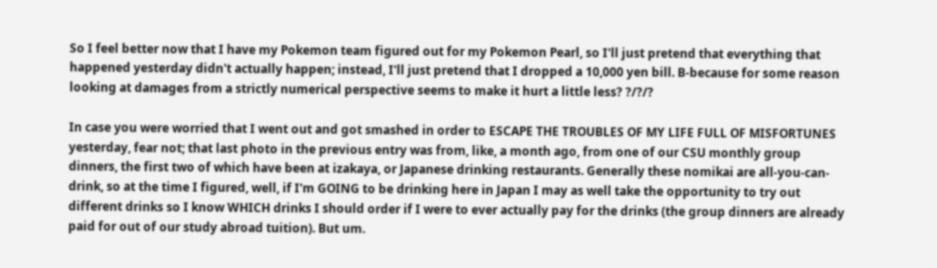So I feel better now that I have my Pokemon team figured out for my Pokemon Pearl, so I'll just pretend that everything that happened yesterday didn't actually happen; instead, I'll just pretend that I dropped a 10,000 yen bill. B-because for some reason looking at damages from a strictly numerical perspective seems to make it hurt a little less? ?/?/?

In case you were worried that I went out and got smashed in order to ESCAPE THE TROUBLES OF MY LIFE FULL OF MISFORTUNES yesterday, fear not; that last photo in the previous entry was from, like, a month ago, from one of our CSU monthly group dinners, the first two of which have been at izakaya, or Japanese drinking restaurants. Generally these nomikai are all-you-can-drink, so at the time I figured, well, if I'm GOING to be drinking here in Japan I may as well take the opportunity to try out different drinks so I know WHICH drinks I should order if I were to ever actually pay for the drinks (the group dinners are already paid for out of our study abroad tuition). But um.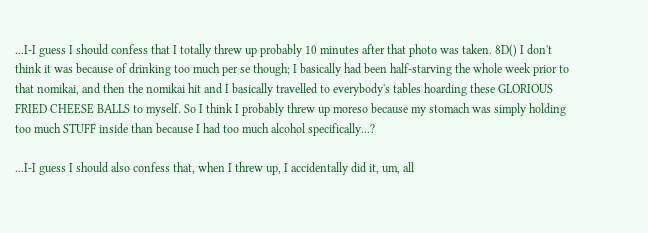...I-I guess I should confess that I totally threw up probably 10 minutes after that photo was taken. 8D() I don't think it was because of drinking too much per se though; I basically had been half-starving the whole week prior to that nomikai, and then the nomikai hit and I basically travelled to everybody's tables hoarding these GLORIOUS FRIED CHEESE BALLS to myself. So I think I probably threw up moreso because my stomach was simply holding too much STUFF inside than because I had too much alcohol specifically...?

...I-I guess I should also confess that, when I threw up, I accidentally did it, um, all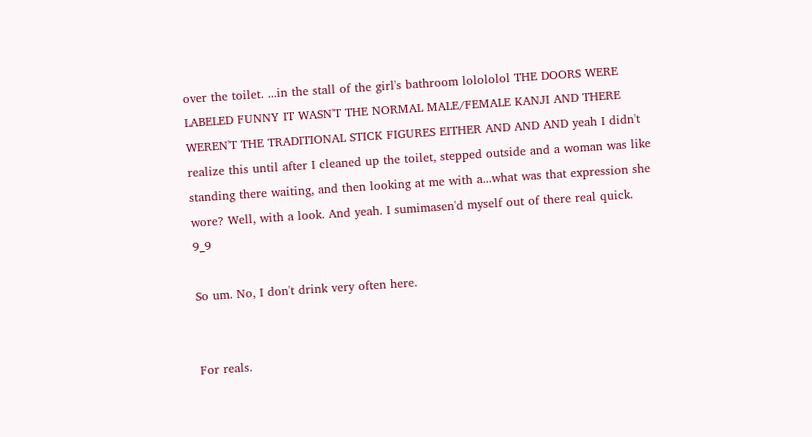over the toilet. ...in the stall of the girl's bathroom lolololol THE DOORS WERE LABELED FUNNY IT WASN'T THE NORMAL MALE/FEMALE KANJI AND THERE WEREN'T THE TRADITIONAL STICK FIGURES EITHER AND AND AND yeah I didn't realize this until after I cleaned up the toilet, stepped outside and a woman was like standing there waiting, and then looking at me with a...what was that expression she wore? Well, with a look. And yeah. I sumimasen'd myself out of there real quick. 9_9

So um. No, I don't drink very often here.


For reals.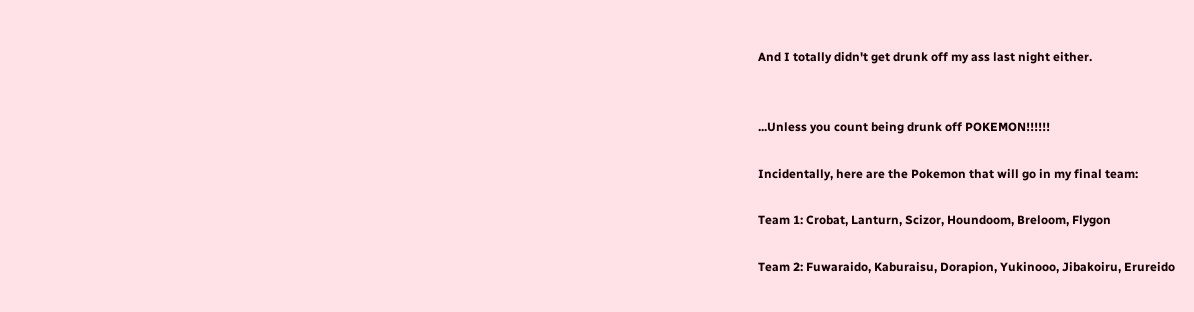And I totally didn't get drunk off my ass last night either.


...Unless you count being drunk off POKEMON!!!!!!

Incidentally, here are the Pokemon that will go in my final team:

Team 1: Crobat, Lanturn, Scizor, Houndoom, Breloom, Flygon

Team 2: Fuwaraido, Kaburaisu, Dorapion, Yukinooo, Jibakoiru, Erureido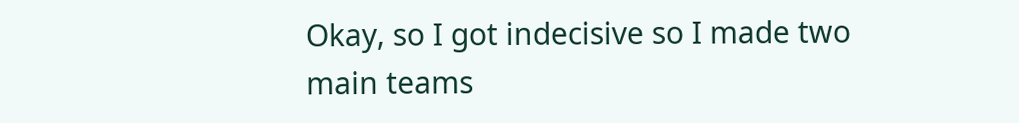Okay, so I got indecisive so I made two main teams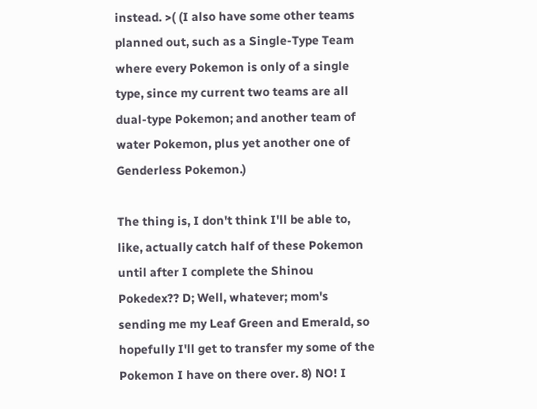instead. >( (I also have some other teams planned out, such as a Single-Type Team where every Pokemon is only of a single type, since my current two teams are all dual-type Pokemon; and another team of water Pokemon, plus yet another one of Genderless Pokemon.)

The thing is, I don't think I'll be able to, like, actually catch half of these Pokemon until after I complete the Shinou Pokedex?? D; Well, whatever; mom's sending me my Leaf Green and Emerald, so hopefully I'll get to transfer my some of the Pokemon I have on there over. 8) NO! I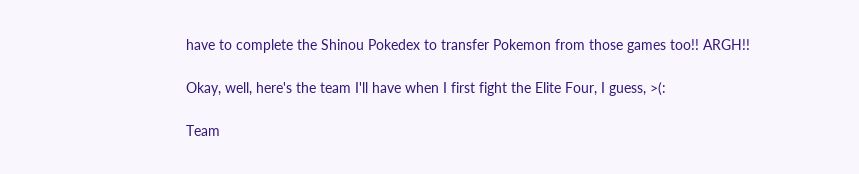have to complete the Shinou Pokedex to transfer Pokemon from those games too!! ARGH!!

Okay, well, here's the team I'll have when I first fight the Elite Four, I guess, >(:

Team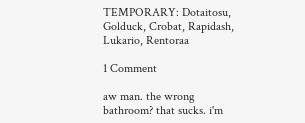TEMPORARY: Dotaitosu, Golduck, Crobat, Rapidash, Lukario, Rentoraa

1 Comment

aw man. the wrong bathroom? that sucks. i'm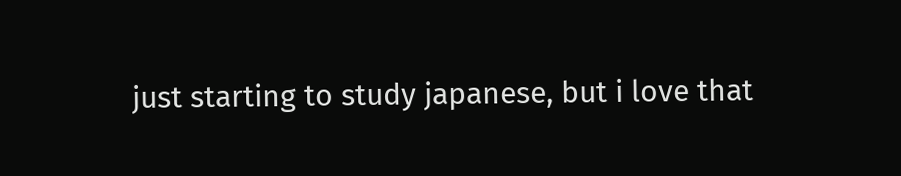just starting to study japanese, but i love that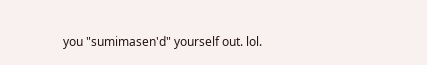you "sumimasen'd" yourself out. lol.